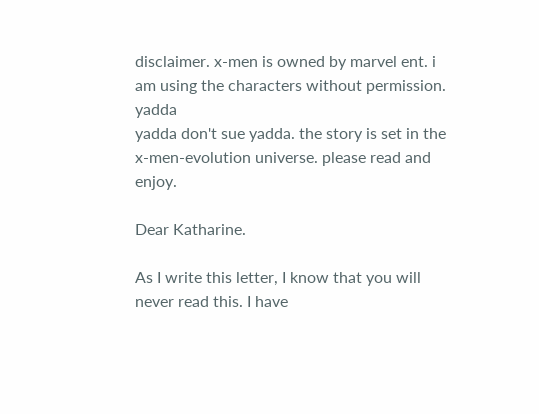disclaimer. x-men is owned by marvel ent. i am using the characters without permission. yadda
yadda don't sue yadda. the story is set in the x-men-evolution universe. please read and enjoy.

Dear Katharine.

As I write this letter, I know that you will never read this. I have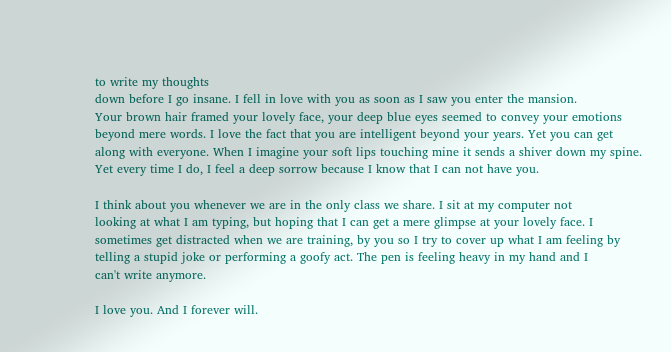to write my thoughts
down before I go insane. I fell in love with you as soon as I saw you enter the mansion.
Your brown hair framed your lovely face, your deep blue eyes seemed to convey your emotions
beyond mere words. I love the fact that you are intelligent beyond your years. Yet you can get
along with everyone. When I imagine your soft lips touching mine it sends a shiver down my spine.
Yet every time I do, I feel a deep sorrow because I know that I can not have you.

I think about you whenever we are in the only class we share. I sit at my computer not
looking at what I am typing, but hoping that I can get a mere glimpse at your lovely face. I
sometimes get distracted when we are training, by you so I try to cover up what I am feeling by
telling a stupid joke or performing a goofy act. The pen is feeling heavy in my hand and I
can't write anymore.

I love you. And I forever will.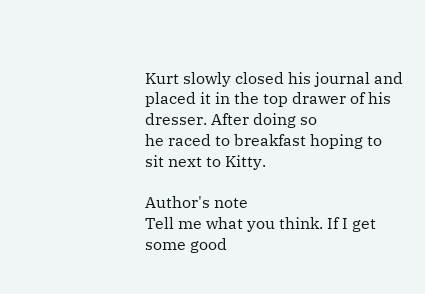Kurt slowly closed his journal and placed it in the top drawer of his dresser. After doing so
he raced to breakfast hoping to sit next to Kitty.

Author's note
Tell me what you think. If I get some good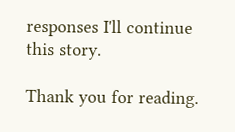responses I'll continue this story.

Thank you for reading.